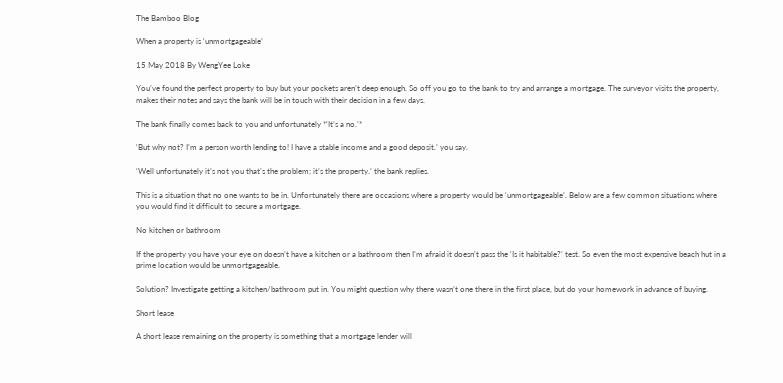The Bamboo Blog

When a property is ‘unmortgageable’

15 May 2018 By WengYee Loke

You’ve found the perfect property to buy but your pockets aren’t deep enough. So off you go to the bank to try and arrange a mortgage. The surveyor visits the property, makes their notes and says the bank will be in touch with their decision in a few days.

The bank finally comes back to you and unfortunately *‘It’s a no.’*

‘But why not? I’m a person worth lending to! I have a stable income and a good deposit.’ you say.

‘Well unfortunately it’s not you that’s the problem; it’s the property.’ the bank replies.

This is a situation that no one wants to be in. Unfortunately there are occasions where a property would be ‘unmortgageable’. Below are a few common situations where you would find it difficult to secure a mortgage.

No kitchen or bathroom

If the property you have your eye on doesn’t have a kitchen or a bathroom then I’m afraid it doesn’t pass the ‘Is it habitable?’ test. So even the most expensive beach hut in a prime location would be unmortgageable.

Solution? Investigate getting a kitchen/bathroom put in. You might question why there wasn’t one there in the first place, but do your homework in advance of buying.

Short lease

A short lease remaining on the property is something that a mortgage lender will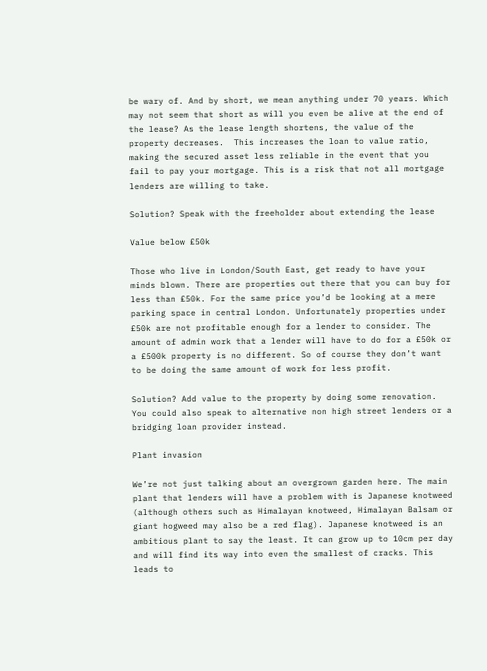be wary of. And by short, we mean anything under 70 years. Which may not seem that short as will you even be alive at the end of the lease? As the lease length shortens, the value of the property decreases.  This increases the loan to value ratio, making the secured asset less reliable in the event that you fail to pay your mortgage. This is a risk that not all mortgage lenders are willing to take.

Solution? Speak with the freeholder about extending the lease

Value below £50k

Those who live in London/South East, get ready to have your minds blown. There are properties out there that you can buy for less than £50k. For the same price you’d be looking at a mere parking space in central London. Unfortunately properties under £50k are not profitable enough for a lender to consider. The amount of admin work that a lender will have to do for a £50k or a £500k property is no different. So of course they don’t want to be doing the same amount of work for less profit.

Solution? Add value to the property by doing some renovation. You could also speak to alternative non high street lenders or a bridging loan provider instead.

Plant invasion

We’re not just talking about an overgrown garden here. The main plant that lenders will have a problem with is Japanese knotweed (although others such as Himalayan knotweed, Himalayan Balsam or giant hogweed may also be a red flag). Japanese knotweed is an ambitious plant to say the least. It can grow up to 10cm per day and will find its way into even the smallest of cracks. This leads to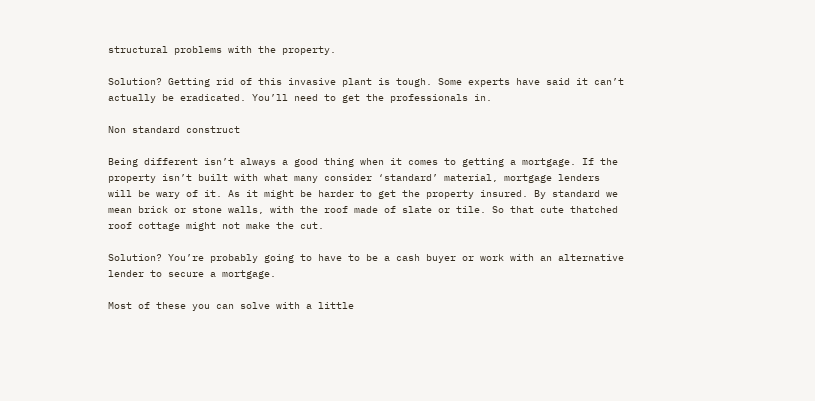structural problems with the property.

Solution? Getting rid of this invasive plant is tough. Some experts have said it can’t actually be eradicated. You’ll need to get the professionals in.

Non standard construct

Being different isn’t always a good thing when it comes to getting a mortgage. If the property isn’t built with what many consider ‘standard’ material, mortgage lenders will be wary of it. As it might be harder to get the property insured. By standard we mean brick or stone walls, with the roof made of slate or tile. So that cute thatched roof cottage might not make the cut.

Solution? You’re probably going to have to be a cash buyer or work with an alternative lender to secure a mortgage.

Most of these you can solve with a little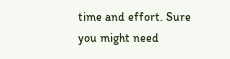time and effort. Sure you might need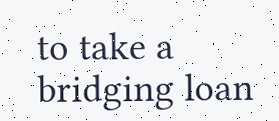to take a bridging loan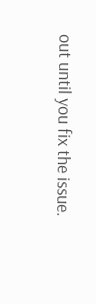out until you fix the issue.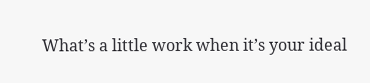What’s a little work when it’s your ideal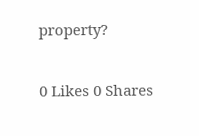property?

0 Likes 0 Shares